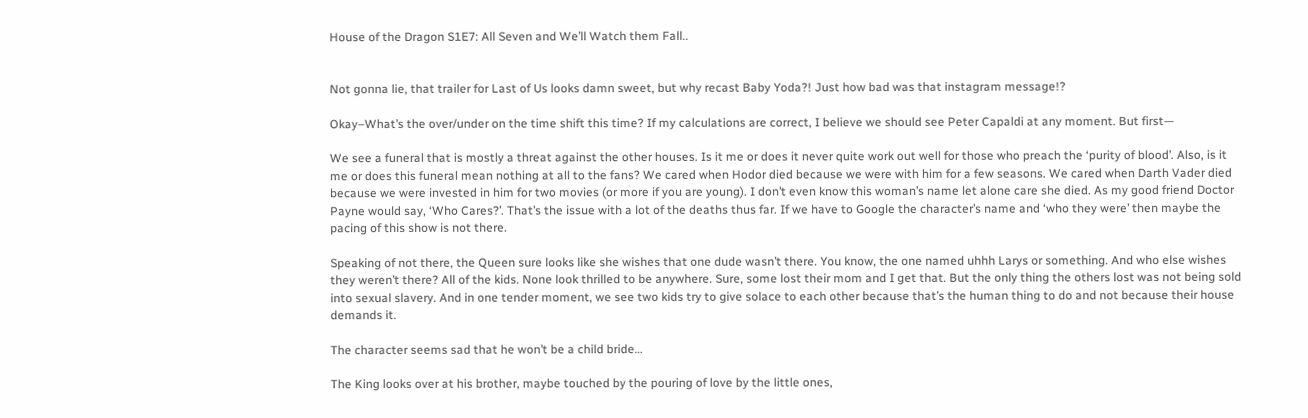House of the Dragon S1E7: All Seven and We’ll Watch them Fall..


Not gonna lie, that trailer for Last of Us looks damn sweet, but why recast Baby Yoda?! Just how bad was that instagram message!?

Okay–What’s the over/under on the time shift this time? If my calculations are correct, I believe we should see Peter Capaldi at any moment. But first—

We see a funeral that is mostly a threat against the other houses. Is it me or does it never quite work out well for those who preach the ‘purity of blood’. Also, is it me or does this funeral mean nothing at all to the fans? We cared when Hodor died because we were with him for a few seasons. We cared when Darth Vader died because we were invested in him for two movies (or more if you are young). I don’t even know this woman’s name let alone care she died. As my good friend Doctor Payne would say, ‘Who Cares?’. That’s the issue with a lot of the deaths thus far. If we have to Google the character’s name and ‘who they were’ then maybe the pacing of this show is not there.

Speaking of not there, the Queen sure looks like she wishes that one dude wasn’t there. You know, the one named uhhh Larys or something. And who else wishes they weren’t there? All of the kids. None look thrilled to be anywhere. Sure, some lost their mom and I get that. But the only thing the others lost was not being sold into sexual slavery. And in one tender moment, we see two kids try to give solace to each other because that’s the human thing to do and not because their house demands it.

The character seems sad that he won’t be a child bride…

The King looks over at his brother, maybe touched by the pouring of love by the little ones,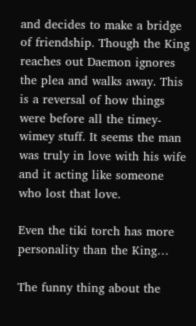and decides to make a bridge of friendship. Though the King reaches out Daemon ignores the plea and walks away. This is a reversal of how things were before all the timey-wimey stuff. It seems the man was truly in love with his wife and it acting like someone who lost that love.

Even the tiki torch has more personality than the King…

The funny thing about the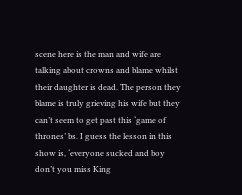scene here is the man and wife are talking about crowns and blame whilst their daughter is dead. The person they blame is truly grieving his wife but they can’t seem to get past this ‘game of thrones’ bs. I guess the lesson in this show is, ‘everyone sucked and boy don’t you miss King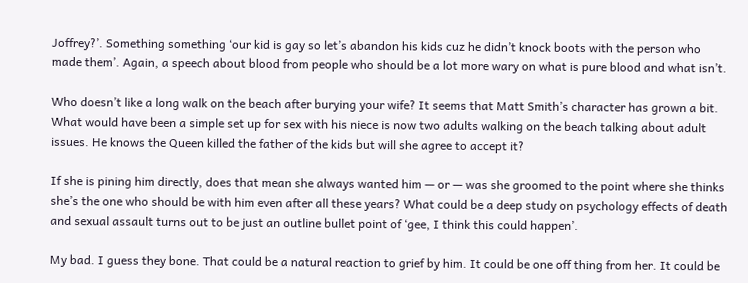Joffrey?’. Something something ‘our kid is gay so let’s abandon his kids cuz he didn’t knock boots with the person who made them’. Again, a speech about blood from people who should be a lot more wary on what is pure blood and what isn’t.

Who doesn’t like a long walk on the beach after burying your wife? It seems that Matt Smith’s character has grown a bit. What would have been a simple set up for sex with his niece is now two adults walking on the beach talking about adult issues. He knows the Queen killed the father of the kids but will she agree to accept it?

If she is pining him directly, does that mean she always wanted him — or — was she groomed to the point where she thinks she’s the one who should be with him even after all these years? What could be a deep study on psychology effects of death and sexual assault turns out to be just an outline bullet point of ‘gee, I think this could happen’.

My bad. I guess they bone. That could be a natural reaction to grief by him. It could be one off thing from her. It could be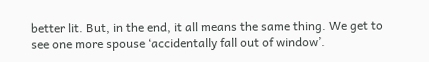better lit. But, in the end, it all means the same thing. We get to see one more spouse ‘accidentally fall out of window’.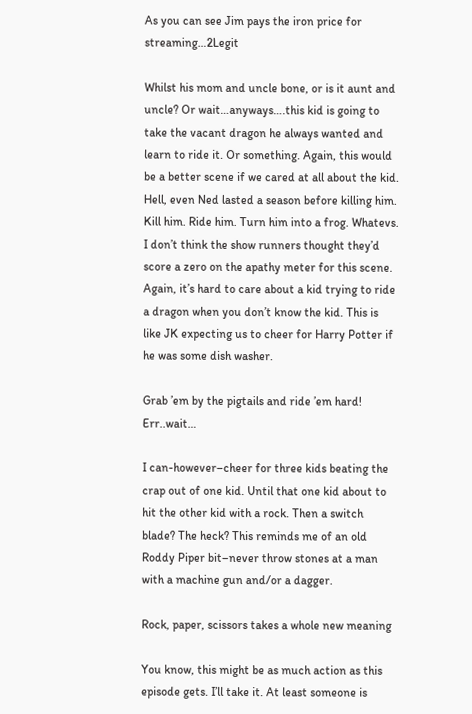As you can see Jim pays the iron price for streaming…2Legit

Whilst his mom and uncle bone, or is it aunt and uncle? Or wait…anyways….this kid is going to take the vacant dragon he always wanted and learn to ride it. Or something. Again, this would be a better scene if we cared at all about the kid. Hell, even Ned lasted a season before killing him. Kill him. Ride him. Turn him into a frog. Whatevs. I don’t think the show runners thought they’d score a zero on the apathy meter for this scene. Again, it’s hard to care about a kid trying to ride a dragon when you don’t know the kid. This is like JK expecting us to cheer for Harry Potter if he was some dish washer.

Grab ’em by the pigtails and ride ’em hard! Err..wait…

I can-however–cheer for three kids beating the crap out of one kid. Until that one kid about to hit the other kid with a rock. Then a switch blade? The heck? This reminds me of an old Roddy Piper bit–never throw stones at a man with a machine gun and/or a dagger.

Rock, paper, scissors takes a whole new meaning

You know, this might be as much action as this episode gets. I’ll take it. At least someone is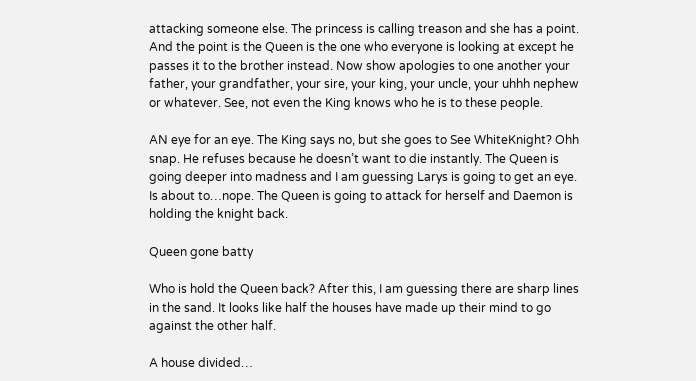attacking someone else. The princess is calling treason and she has a point. And the point is the Queen is the one who everyone is looking at except he passes it to the brother instead. Now show apologies to one another your father, your grandfather, your sire, your king, your uncle, your uhhh nephew or whatever. See, not even the King knows who he is to these people.

AN eye for an eye. The King says no, but she goes to See WhiteKnight? Ohh snap. He refuses because he doesn’t want to die instantly. The Queen is going deeper into madness and I am guessing Larys is going to get an eye. Is about to…nope. The Queen is going to attack for herself and Daemon is holding the knight back.

Queen gone batty

Who is hold the Queen back? After this, I am guessing there are sharp lines in the sand. It looks like half the houses have made up their mind to go against the other half.

A house divided…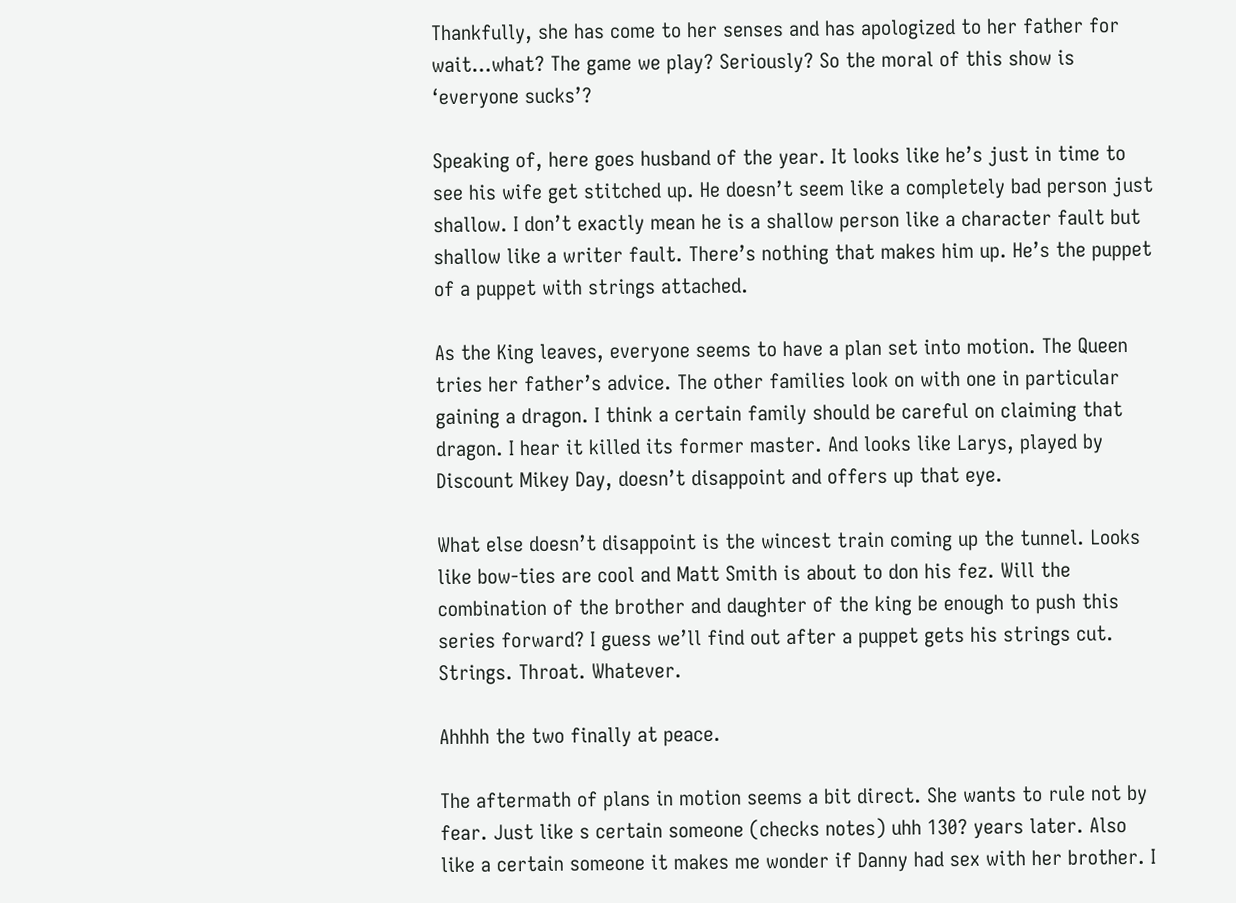Thankfully, she has come to her senses and has apologized to her father for wait…what? The game we play? Seriously? So the moral of this show is ‘everyone sucks’?

Speaking of, here goes husband of the year. It looks like he’s just in time to see his wife get stitched up. He doesn’t seem like a completely bad person just shallow. I don’t exactly mean he is a shallow person like a character fault but shallow like a writer fault. There’s nothing that makes him up. He’s the puppet of a puppet with strings attached.

As the King leaves, everyone seems to have a plan set into motion. The Queen tries her father’s advice. The other families look on with one in particular gaining a dragon. I think a certain family should be careful on claiming that dragon. I hear it killed its former master. And looks like Larys, played by Discount Mikey Day, doesn’t disappoint and offers up that eye.

What else doesn’t disappoint is the wincest train coming up the tunnel. Looks like bow-ties are cool and Matt Smith is about to don his fez. Will the combination of the brother and daughter of the king be enough to push this series forward? I guess we’ll find out after a puppet gets his strings cut. Strings. Throat. Whatever.

Ahhhh the two finally at peace.

The aftermath of plans in motion seems a bit direct. She wants to rule not by fear. Just like s certain someone (checks notes) uhh 130? years later. Also like a certain someone it makes me wonder if Danny had sex with her brother. I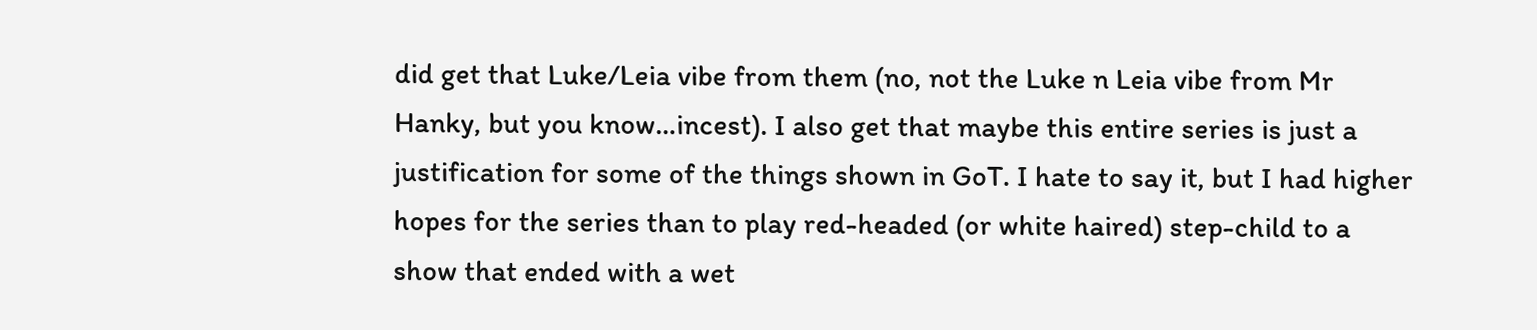did get that Luke/Leia vibe from them (no, not the Luke n Leia vibe from Mr Hanky, but you know…incest). I also get that maybe this entire series is just a justification for some of the things shown in GoT. I hate to say it, but I had higher hopes for the series than to play red-headed (or white haired) step-child to a show that ended with a wet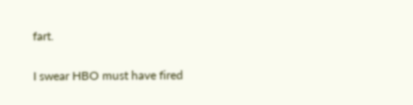fart.

I swear HBO must have fired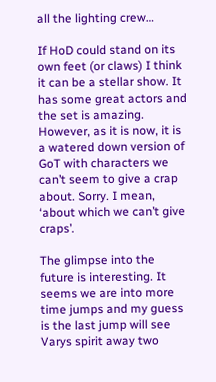all the lighting crew…

If HoD could stand on its own feet (or claws) I think it can be a stellar show. It has some great actors and the set is amazing. However, as it is now, it is a watered down version of GoT with characters we can’t seem to give a crap about. Sorry. I mean, ‘about which we can’t give craps’.

The glimpse into the future is interesting. It seems we are into more time jumps and my guess is the last jump will see Varys spirit away two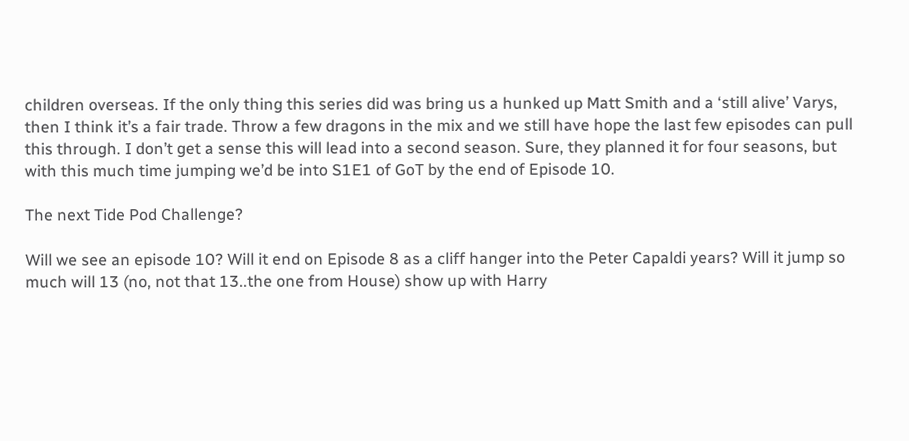children overseas. If the only thing this series did was bring us a hunked up Matt Smith and a ‘still alive’ Varys, then I think it’s a fair trade. Throw a few dragons in the mix and we still have hope the last few episodes can pull this through. I don’t get a sense this will lead into a second season. Sure, they planned it for four seasons, but with this much time jumping we’d be into S1E1 of GoT by the end of Episode 10.

The next Tide Pod Challenge?

Will we see an episode 10? Will it end on Episode 8 as a cliff hanger into the Peter Capaldi years? Will it jump so much will 13 (no, not that 13..the one from House) show up with Harry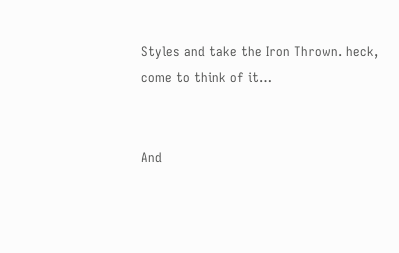Styles and take the Iron Thrown. heck, come to think of it…


And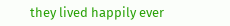they lived happily ever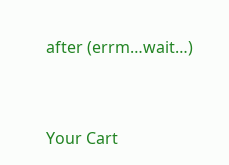after (errm…wait…)


Your Cart